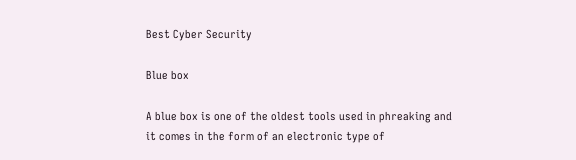Best Cyber Security

Blue box

A blue box is one of the oldest tools used in phreaking and it comes in the form of an electronic type of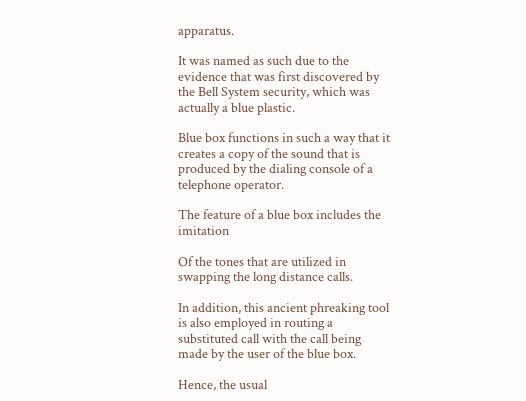apparatus.

It was named as such due to the evidence that was first discovered by the Bell System security, which was actually a blue plastic.

Blue box functions in such a way that it creates a copy of the sound that is produced by the dialing console of a telephone operator.

The feature of a blue box includes the imitation

Of the tones that are utilized in swapping the long distance calls.

In addition, this ancient phreaking tool is also employed in routing a substituted call with the call being made by the user of the blue box.

Hence, the usual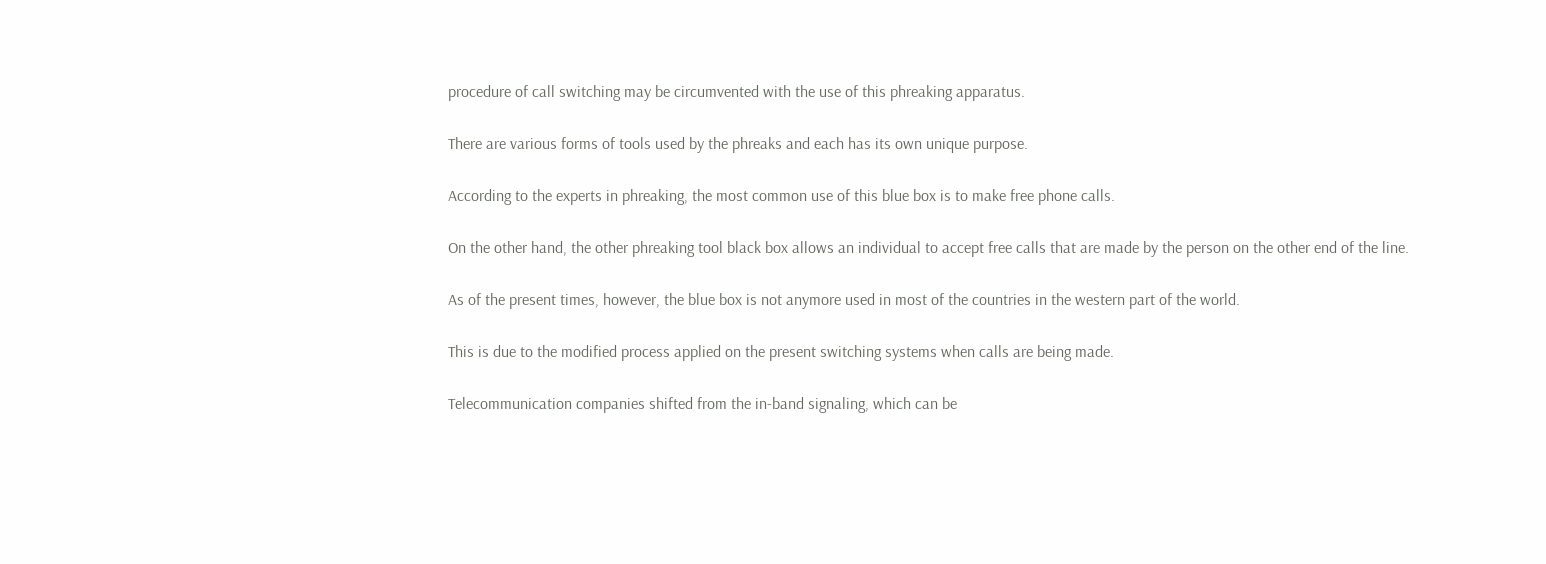procedure of call switching may be circumvented with the use of this phreaking apparatus.

There are various forms of tools used by the phreaks and each has its own unique purpose.

According to the experts in phreaking, the most common use of this blue box is to make free phone calls.

On the other hand, the other phreaking tool black box allows an individual to accept free calls that are made by the person on the other end of the line.

As of the present times, however, the blue box is not anymore used in most of the countries in the western part of the world.

This is due to the modified process applied on the present switching systems when calls are being made.

Telecommunication companies shifted from the in-band signaling, which can be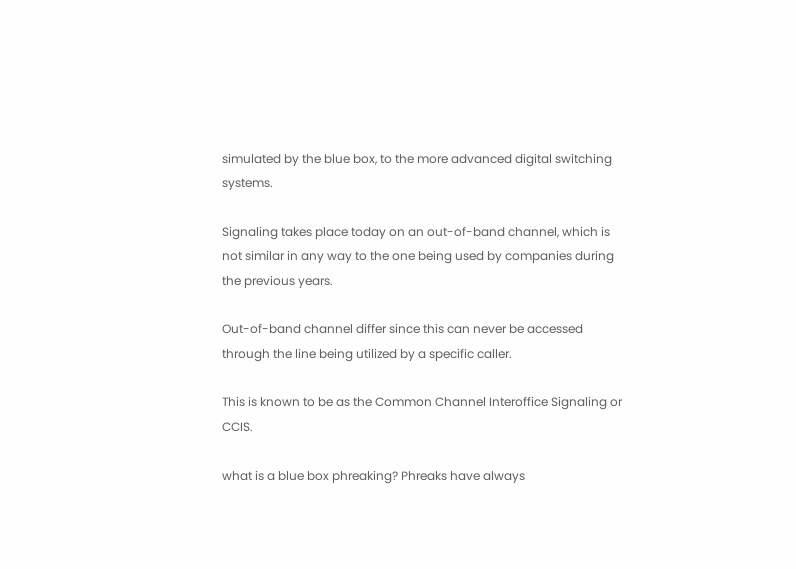simulated by the blue box, to the more advanced digital switching systems.

Signaling takes place today on an out-of-band channel, which is not similar in any way to the one being used by companies during the previous years.

Out-of-band channel differ since this can never be accessed through the line being utilized by a specific caller.

This is known to be as the Common Channel Interoffice Signaling or CCIS.

what is a blue box phreaking? Phreaks have always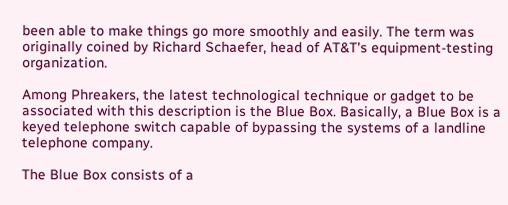been able to make things go more smoothly and easily. The term was originally coined by Richard Schaefer, head of AT&T's equipment-testing organization.

Among Phreakers, the latest technological technique or gadget to be associated with this description is the Blue Box. Basically, a Blue Box is a keyed telephone switch capable of bypassing the systems of a landline telephone company.

The Blue Box consists of a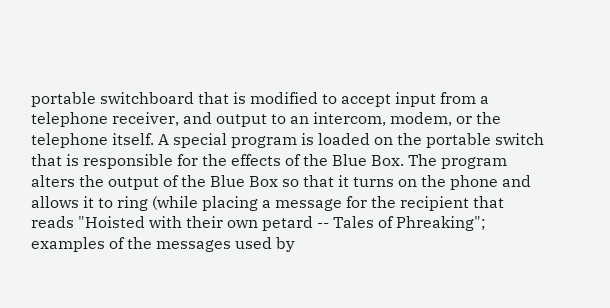portable switchboard that is modified to accept input from a telephone receiver, and output to an intercom, modem, or the telephone itself. A special program is loaded on the portable switch that is responsible for the effects of the Blue Box. The program alters the output of the Blue Box so that it turns on the phone and allows it to ring (while placing a message for the recipient that reads "Hoisted with their own petard -- Tales of Phreaking"; examples of the messages used by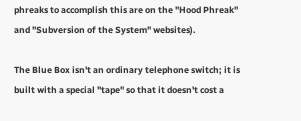phreaks to accomplish this are on the "Hood Phreak" and "Subversion of the System" websites).

The Blue Box isn't an ordinary telephone switch; it is built with a special "tape" so that it doesn't cost a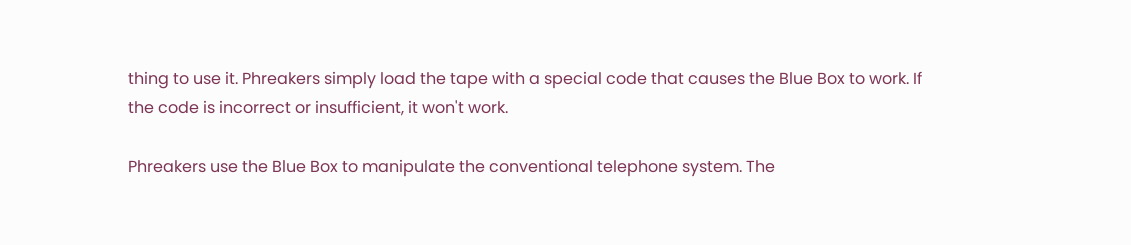thing to use it. Phreakers simply load the tape with a special code that causes the Blue Box to work. If the code is incorrect or insufficient, it won't work.

Phreakers use the Blue Box to manipulate the conventional telephone system. The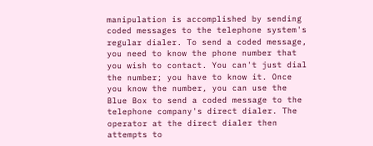manipulation is accomplished by sending coded messages to the telephone system's regular dialer. To send a coded message, you need to know the phone number that you wish to contact. You can't just dial the number; you have to know it. Once you know the number, you can use the Blue Box to send a coded message to the telephone company's direct dialer. The operator at the direct dialer then attempts to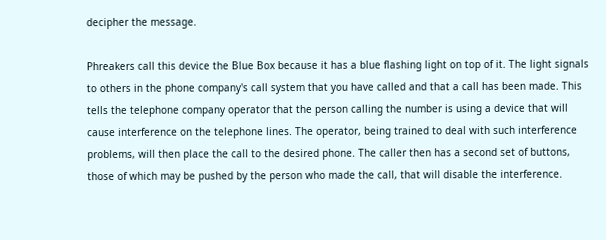decipher the message.

Phreakers call this device the Blue Box because it has a blue flashing light on top of it. The light signals to others in the phone company's call system that you have called and that a call has been made. This tells the telephone company operator that the person calling the number is using a device that will cause interference on the telephone lines. The operator, being trained to deal with such interference problems, will then place the call to the desired phone. The caller then has a second set of buttons, those of which may be pushed by the person who made the call, that will disable the interference.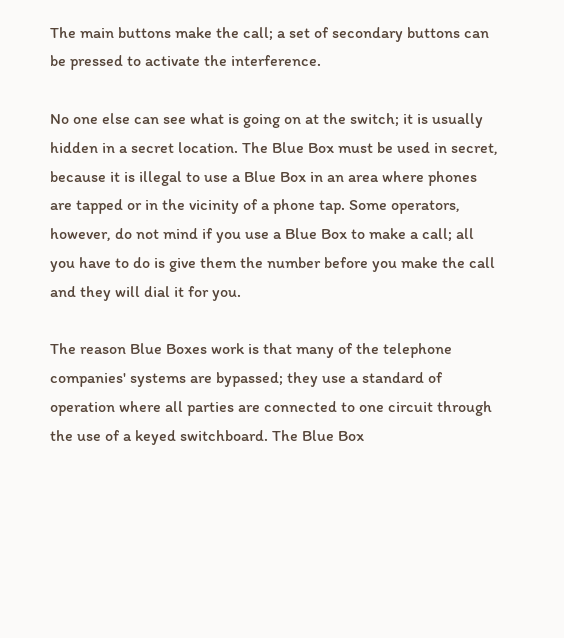The main buttons make the call; a set of secondary buttons can be pressed to activate the interference.

No one else can see what is going on at the switch; it is usually hidden in a secret location. The Blue Box must be used in secret, because it is illegal to use a Blue Box in an area where phones are tapped or in the vicinity of a phone tap. Some operators, however, do not mind if you use a Blue Box to make a call; all you have to do is give them the number before you make the call and they will dial it for you.

The reason Blue Boxes work is that many of the telephone companies' systems are bypassed; they use a standard of operation where all parties are connected to one circuit through the use of a keyed switchboard. The Blue Box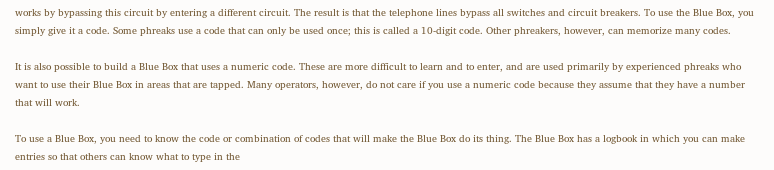works by bypassing this circuit by entering a different circuit. The result is that the telephone lines bypass all switches and circuit breakers. To use the Blue Box, you simply give it a code. Some phreaks use a code that can only be used once; this is called a 10-digit code. Other phreakers, however, can memorize many codes.

It is also possible to build a Blue Box that uses a numeric code. These are more difficult to learn and to enter, and are used primarily by experienced phreaks who want to use their Blue Box in areas that are tapped. Many operators, however, do not care if you use a numeric code because they assume that they have a number that will work.

To use a Blue Box, you need to know the code or combination of codes that will make the Blue Box do its thing. The Blue Box has a logbook in which you can make entries so that others can know what to type in the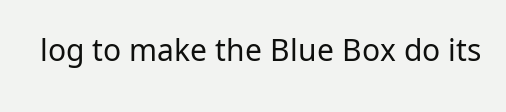log to make the Blue Box do its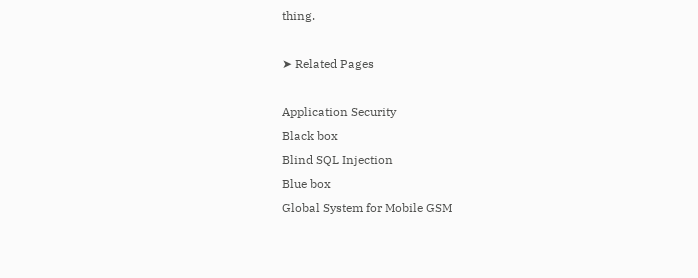thing.

➤ Related Pages

Application Security
Black box
Blind SQL Injection
Blue box
Global System for Mobile GSM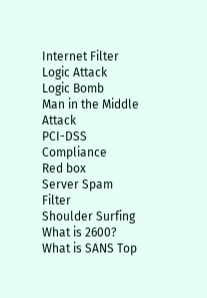Internet Filter
Logic Attack
Logic Bomb
Man in the Middle Attack
PCI-DSS Compliance
Red box
Server Spam Filter
Shoulder Surfing
What is 2600?
What is SANS Top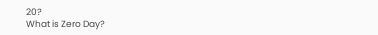20?
What is Zero Day?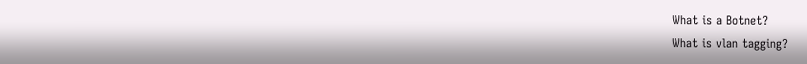What is a Botnet?
What is vlan tagging?